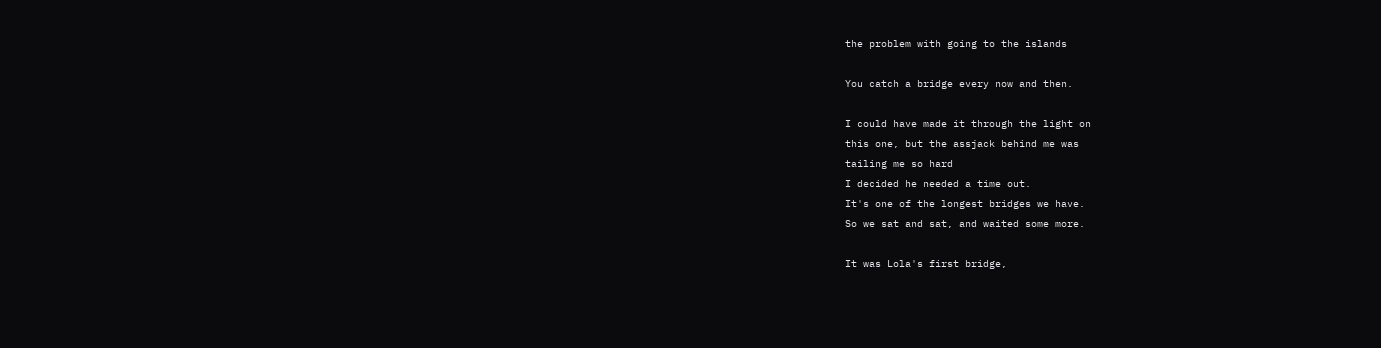the problem with going to the islands

You catch a bridge every now and then.

I could have made it through the light on
this one, but the assjack behind me was
tailing me so hard
I decided he needed a time out.
It's one of the longest bridges we have.
So we sat and sat, and waited some more.

It was Lola's first bridge,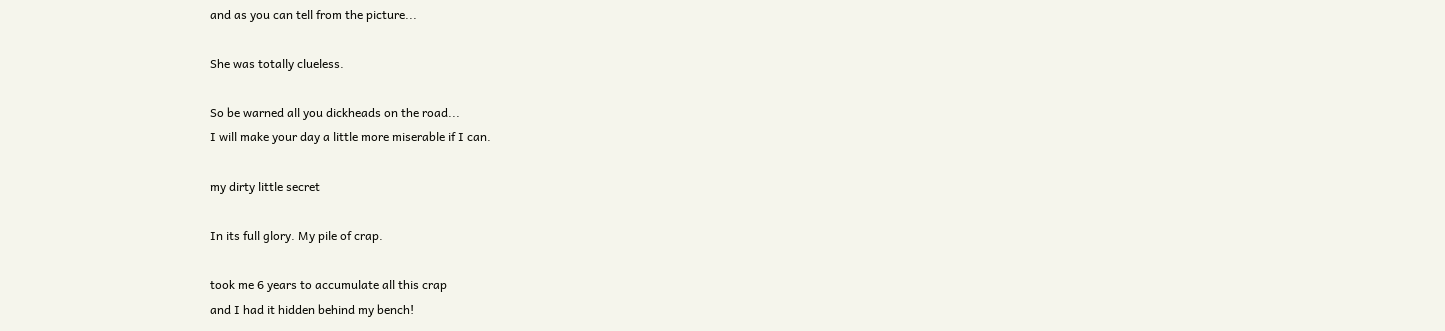and as you can tell from the picture...

She was totally clueless.

So be warned all you dickheads on the road...
I will make your day a little more miserable if I can.

my dirty little secret

In its full glory. My pile of crap.

took me 6 years to accumulate all this crap
and I had it hidden behind my bench!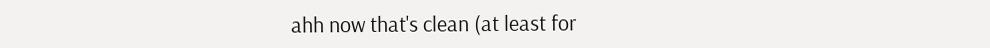ahh now that's clean (at least for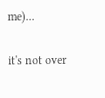me)...

it's not over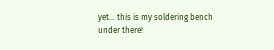yet... this is my soldering bench under there!